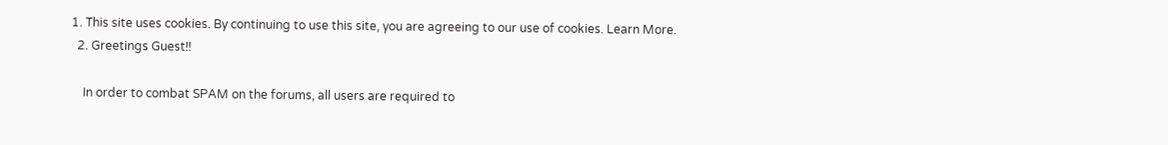1. This site uses cookies. By continuing to use this site, you are agreeing to our use of cookies. Learn More.
  2. Greetings Guest!!

    In order to combat SPAM on the forums, all users are required to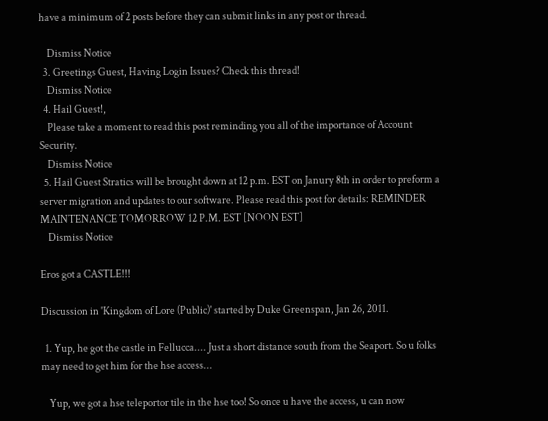have a minimum of 2 posts before they can submit links in any post or thread.

    Dismiss Notice
  3. Greetings Guest, Having Login Issues? Check this thread!
    Dismiss Notice
  4. Hail Guest!,
    Please take a moment to read this post reminding you all of the importance of Account Security.
    Dismiss Notice
  5. Hail Guest Stratics will be brought down at 12 p.m. EST on Janury 8th in order to preform a server migration and updates to our software. Please read this post for details: REMINDER MAINTENANCE TOMORROW 12 P.M. EST [NOON EST]
    Dismiss Notice

Eros got a CASTLE!!!

Discussion in 'Kingdom of Lore (Public)' started by Duke Greenspan, Jan 26, 2011.

  1. Yup, he got the castle in Fellucca.... Just a short distance south from the Seaport. So u folks may need to get him for the hse access...

    Yup, we got a hse teleportor tile in the hse too! So once u have the access, u can now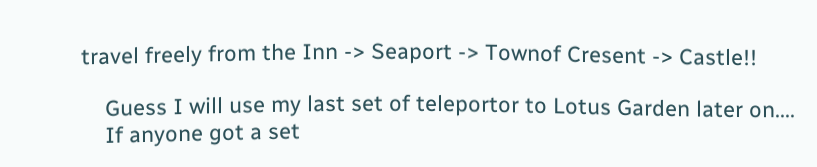travel freely from the Inn -> Seaport -> Townof Cresent -> Castle!!

    Guess I will use my last set of teleportor to Lotus Garden later on....
    If anyone got a set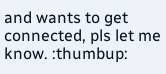and wants to get connected, pls let me know. :thumbup: